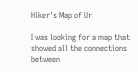Hiker's Map of Ur

I was looking for a map that showed all the connections between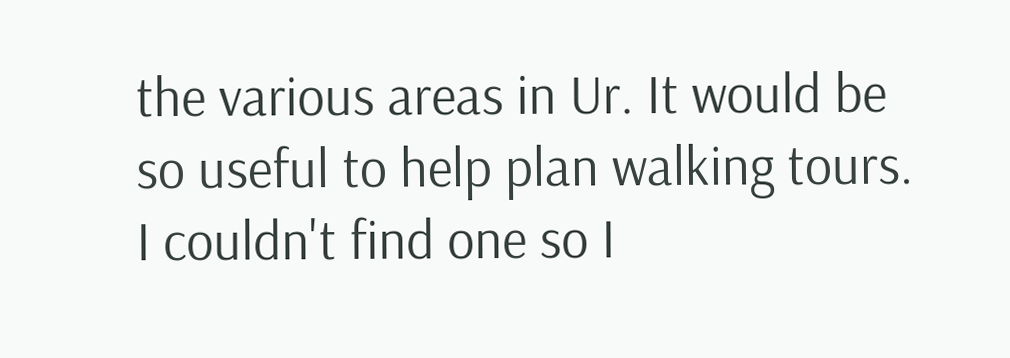the various areas in Ur. It would be so useful to help plan walking tours. I couldn't find one so I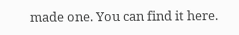made one. You can find it here.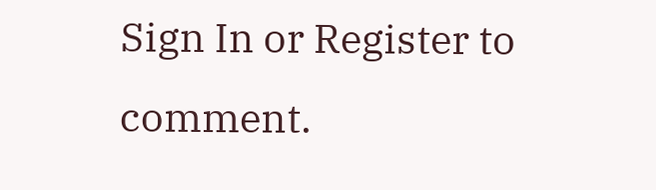Sign In or Register to comment.